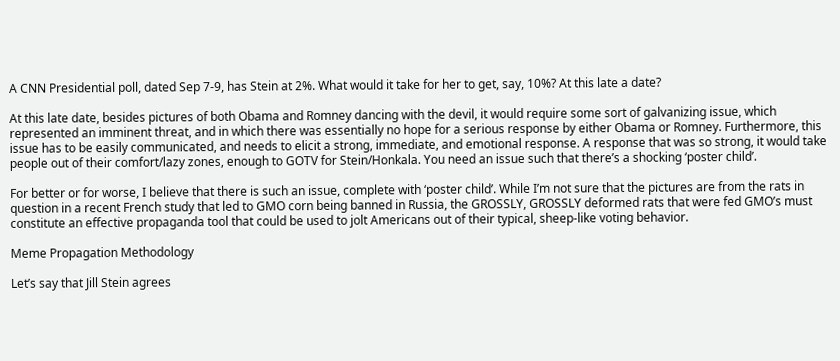A CNN Presidential poll, dated Sep 7-9, has Stein at 2%. What would it take for her to get, say, 10%? At this late a date?

At this late date, besides pictures of both Obama and Romney dancing with the devil, it would require some sort of galvanizing issue, which represented an imminent threat, and in which there was essentially no hope for a serious response by either Obama or Romney. Furthermore, this issue has to be easily communicated, and needs to elicit a strong, immediate, and emotional response. A response that was so strong, it would take people out of their comfort/lazy zones, enough to GOTV for Stein/Honkala. You need an issue such that there’s a shocking ‘poster child’.

For better or for worse, I believe that there is such an issue, complete with ‘poster child’. While I’m not sure that the pictures are from the rats in question in a recent French study that led to GMO corn being banned in Russia, the GROSSLY, GROSSLY deformed rats that were fed GMO’s must constitute an effective propaganda tool that could be used to jolt Americans out of their typical, sheep-like voting behavior.

Meme Propagation Methodology

Let’s say that Jill Stein agrees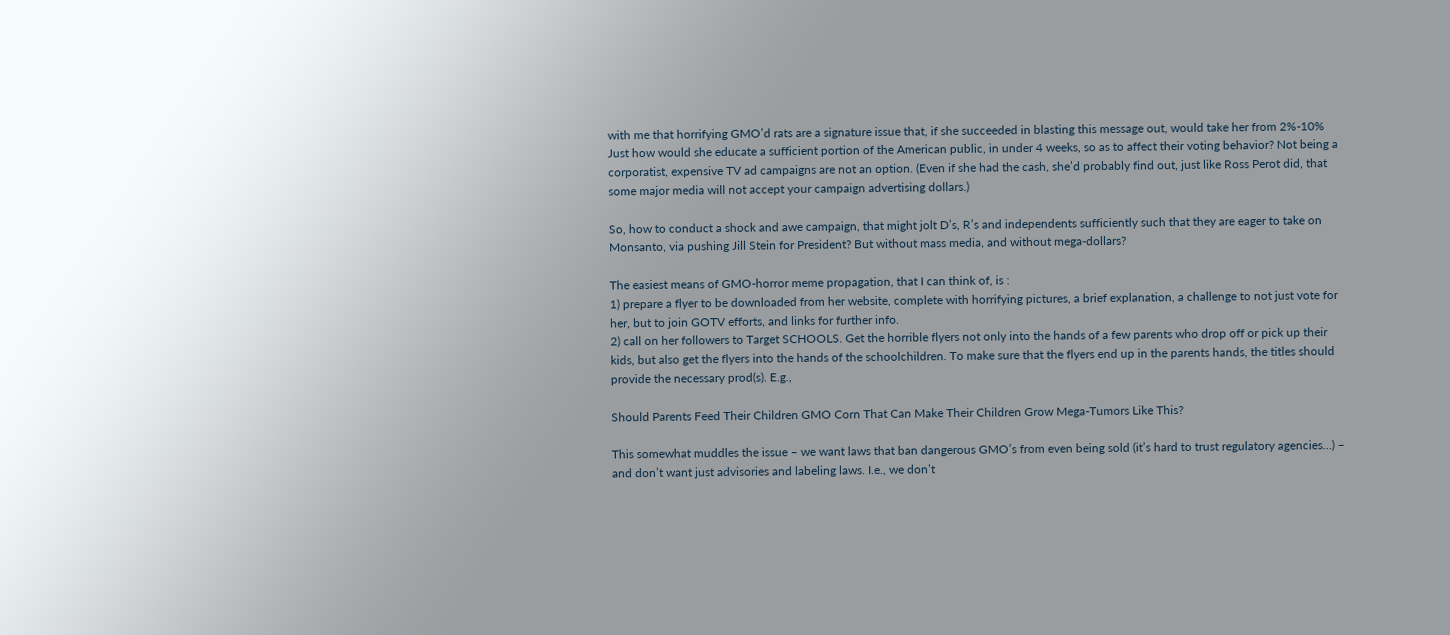with me that horrifying GMO’d rats are a signature issue that, if she succeeded in blasting this message out, would take her from 2%-10% Just how would she educate a sufficient portion of the American public, in under 4 weeks, so as to affect their voting behavior? Not being a corporatist, expensive TV ad campaigns are not an option. (Even if she had the cash, she’d probably find out, just like Ross Perot did, that some major media will not accept your campaign advertising dollars.)

So, how to conduct a shock and awe campaign, that might jolt D’s, R’s and independents sufficiently such that they are eager to take on Monsanto, via pushing Jill Stein for President? But without mass media, and without mega-dollars?

The easiest means of GMO-horror meme propagation, that I can think of, is :
1) prepare a flyer to be downloaded from her website, complete with horrifying pictures, a brief explanation, a challenge to not just vote for her, but to join GOTV efforts, and links for further info.
2) call on her followers to Target SCHOOLS. Get the horrible flyers not only into the hands of a few parents who drop off or pick up their kids, but also get the flyers into the hands of the schoolchildren. To make sure that the flyers end up in the parents hands, the titles should provide the necessary prod(s). E.g.,

Should Parents Feed Their Children GMO Corn That Can Make Their Children Grow Mega-Tumors Like This?

This somewhat muddles the issue – we want laws that ban dangerous GMO’s from even being sold (it’s hard to trust regulatory agencies…) – and don’t want just advisories and labeling laws. I.e., we don’t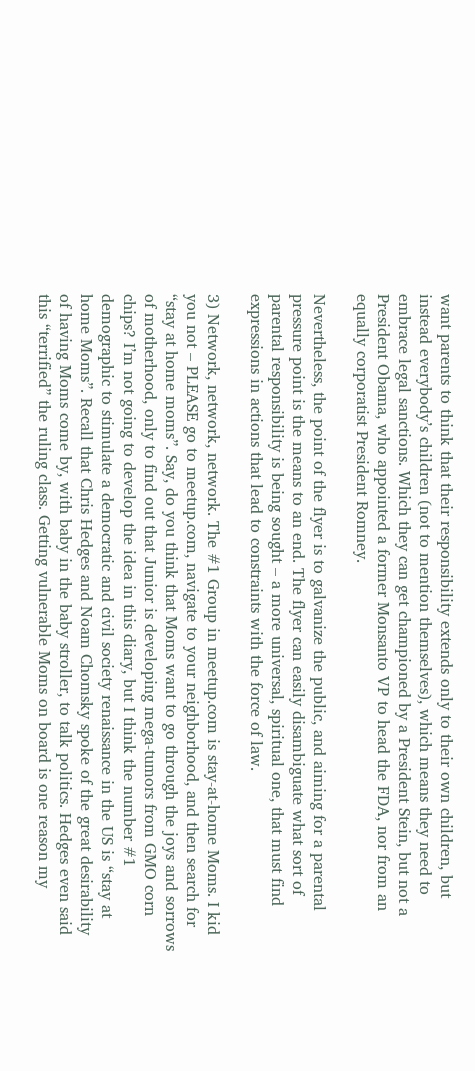want parents to think that their responsibility extends only to their own children, but instead everybody’s children (not to mention themselves), which means they need to embrace legal sanctions. Which they can get championed by a President Stein, but not a President Obama, who appointed a former Monsanto VP to head the FDA, nor from an equally corporatist President Romney.

Nevertheless, the point of the flyer is to galvanize the public, and aiming for a parental pressure point is the means to an end. The flyer can easily disambiguate what sort of parental responsibility is being sought – a more universal, spiritual one, that must find expressions in actions that lead to constraints with the force of law.

3) Network, network, network. The #1 Group in meetup.com is stay-at-home Moms. I kid you not – PLEASE go to meetup.com, navigate to your neighborhood, and then search for “stay at home moms”. Say, do you think that Moms want to go through the joys and sorrows of motherhood, only to find out that Junior is developing mega-tumors from GMO corn chips? I’m not going to develop the idea in this diary, but I think the number #1 demographic to stimulate a democratic and civil society renaissance in the US is “stay at home Moms”. Recall that Chris Hedges and Noam Chomsky spoke of the great desirability of having Moms come by, with baby in the baby stroller, to talk politics. Hedges even said this “terrified” the ruling class. Getting vulnerable Moms on board is one reason my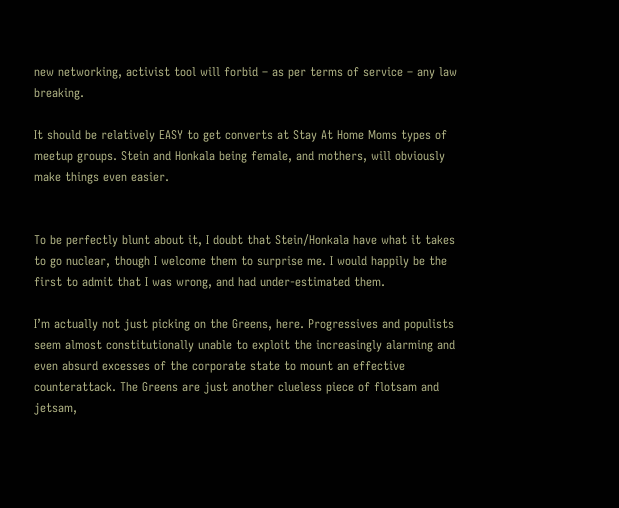new networking, activist tool will forbid – as per terms of service – any law breaking.

It should be relatively EASY to get converts at Stay At Home Moms types of meetup groups. Stein and Honkala being female, and mothers, will obviously make things even easier.


To be perfectly blunt about it, I doubt that Stein/Honkala have what it takes to go nuclear, though I welcome them to surprise me. I would happily be the first to admit that I was wrong, and had under-estimated them.

I’m actually not just picking on the Greens, here. Progressives and populists seem almost constitutionally unable to exploit the increasingly alarming and even absurd excesses of the corporate state to mount an effective counterattack. The Greens are just another clueless piece of flotsam and jetsam,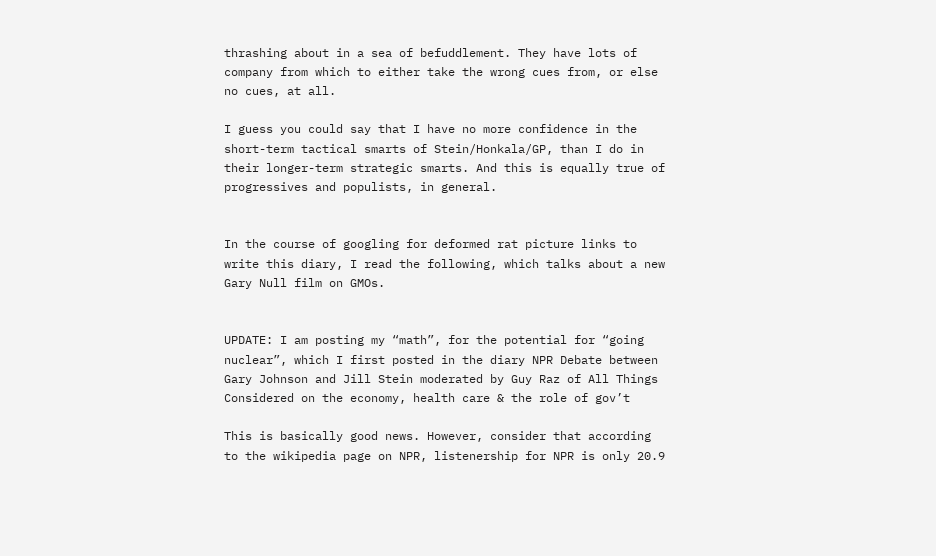thrashing about in a sea of befuddlement. They have lots of company from which to either take the wrong cues from, or else no cues, at all.

I guess you could say that I have no more confidence in the short-term tactical smarts of Stein/Honkala/GP, than I do in their longer-term strategic smarts. And this is equally true of progressives and populists, in general.


In the course of googling for deformed rat picture links to write this diary, I read the following, which talks about a new Gary Null film on GMOs.


UPDATE: I am posting my “math”, for the potential for “going nuclear”, which I first posted in the diary NPR Debate between Gary Johnson and Jill Stein moderated by Guy Raz of All Things Considered on the economy, health care & the role of gov’t

This is basically good news. However, consider that according to the wikipedia page on NPR, listenership for NPR is only 20.9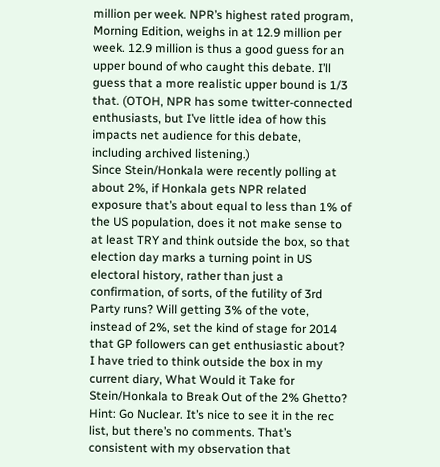million per week. NPR’s highest rated program, Morning Edition, weighs in at 12.9 million per week. 12.9 million is thus a good guess for an upper bound of who caught this debate. I’ll guess that a more realistic upper bound is 1/3 that. (OTOH, NPR has some twitter-connected enthusiasts, but I’ve little idea of how this impacts net audience for this debate, including archived listening.)
Since Stein/Honkala were recently polling at about 2%, if Honkala gets NPR related exposure that’s about equal to less than 1% of the US population, does it not make sense to at least TRY and think outside the box, so that election day marks a turning point in US electoral history, rather than just a confirmation, of sorts, of the futility of 3rd Party runs? Will getting 3% of the vote, instead of 2%, set the kind of stage for 2014 that GP followers can get enthusiastic about?
I have tried to think outside the box in my current diary, What Would it Take for Stein/Honkala to Break Out of the 2% Ghetto? Hint: Go Nuclear. It’s nice to see it in the rec list, but there’s no comments. That’s consistent with my observation that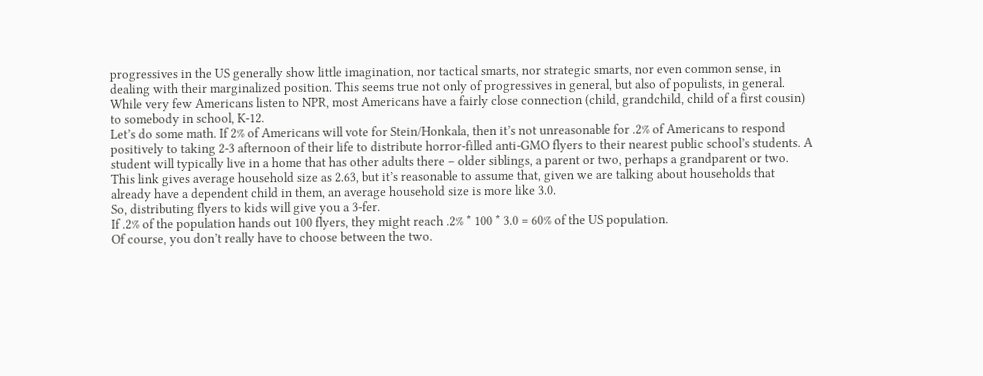progressives in the US generally show little imagination, nor tactical smarts, nor strategic smarts, nor even common sense, in dealing with their marginalized position. This seems true not only of progressives in general, but also of populists, in general.
While very few Americans listen to NPR, most Americans have a fairly close connection (child, grandchild, child of a first cousin) to somebody in school, K-12.
Let’s do some math. If 2% of Americans will vote for Stein/Honkala, then it’s not unreasonable for .2% of Americans to respond positively to taking 2-3 afternoon of their life to distribute horror-filled anti-GMO flyers to their nearest public school’s students. A student will typically live in a home that has other adults there – older siblings, a parent or two, perhaps a grandparent or two. This link gives average household size as 2.63, but it’s reasonable to assume that, given we are talking about households that already have a dependent child in them, an average household size is more like 3.0.
So, distributing flyers to kids will give you a 3-fer.
If .2% of the population hands out 100 flyers, they might reach .2% * 100 * 3.0 = 60% of the US population.
Of course, you don’t really have to choose between the two.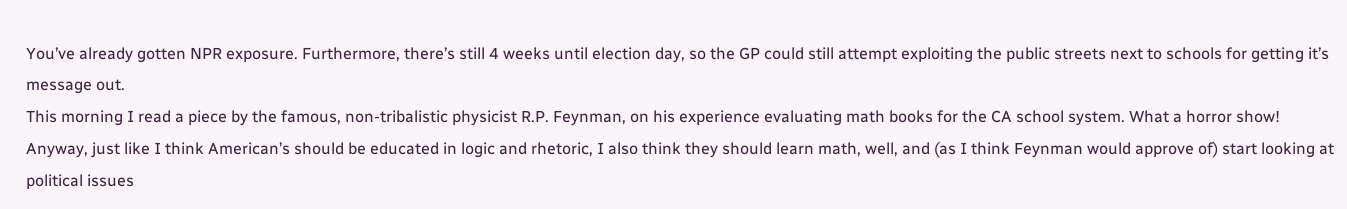You’ve already gotten NPR exposure. Furthermore, there’s still 4 weeks until election day, so the GP could still attempt exploiting the public streets next to schools for getting it’s message out.
This morning I read a piece by the famous, non-tribalistic physicist R.P. Feynman, on his experience evaluating math books for the CA school system. What a horror show! Anyway, just like I think American’s should be educated in logic and rhetoric, I also think they should learn math, well, and (as I think Feynman would approve of) start looking at political issues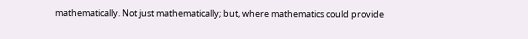mathematically. Not just mathematically; but, where mathematics could provide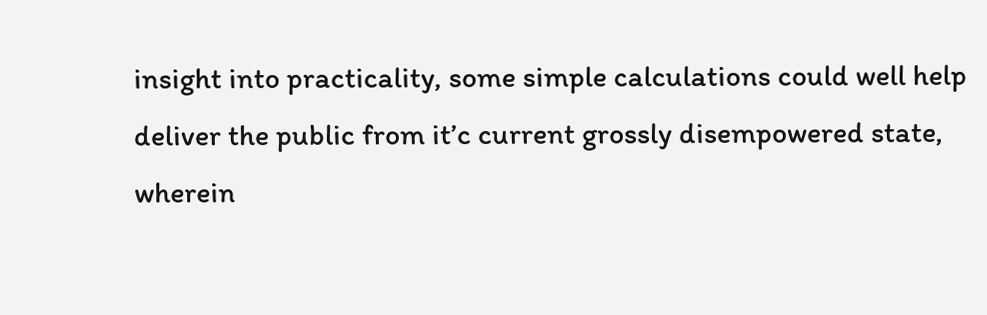insight into practicality, some simple calculations could well help deliver the public from it’c current grossly disempowered state, wherein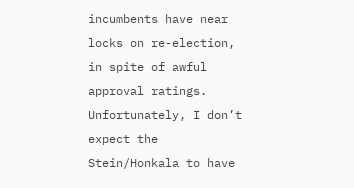incumbents have near locks on re-election, in spite of awful approval ratings.
Unfortunately, I don’t expect the Stein/Honkala to have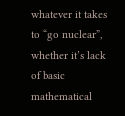whatever it takes to “go nuclear”, whether it’s lack of basic mathematical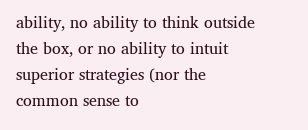ability, no ability to think outside the box, or no ability to intuit superior strategies (nor the common sense to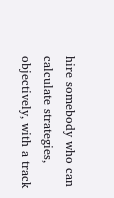hire somebody who can calculate strategies, objectively, with a track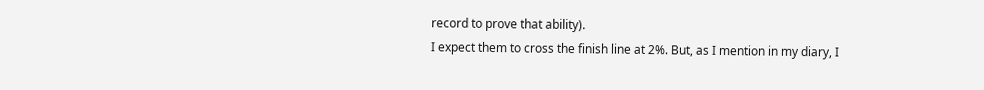record to prove that ability).
I expect them to cross the finish line at 2%. But, as I mention in my diary, I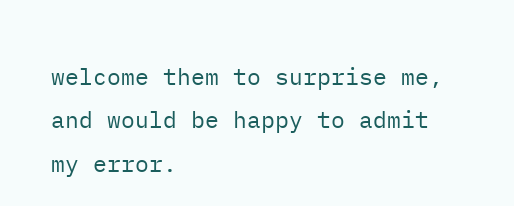welcome them to surprise me, and would be happy to admit my error.